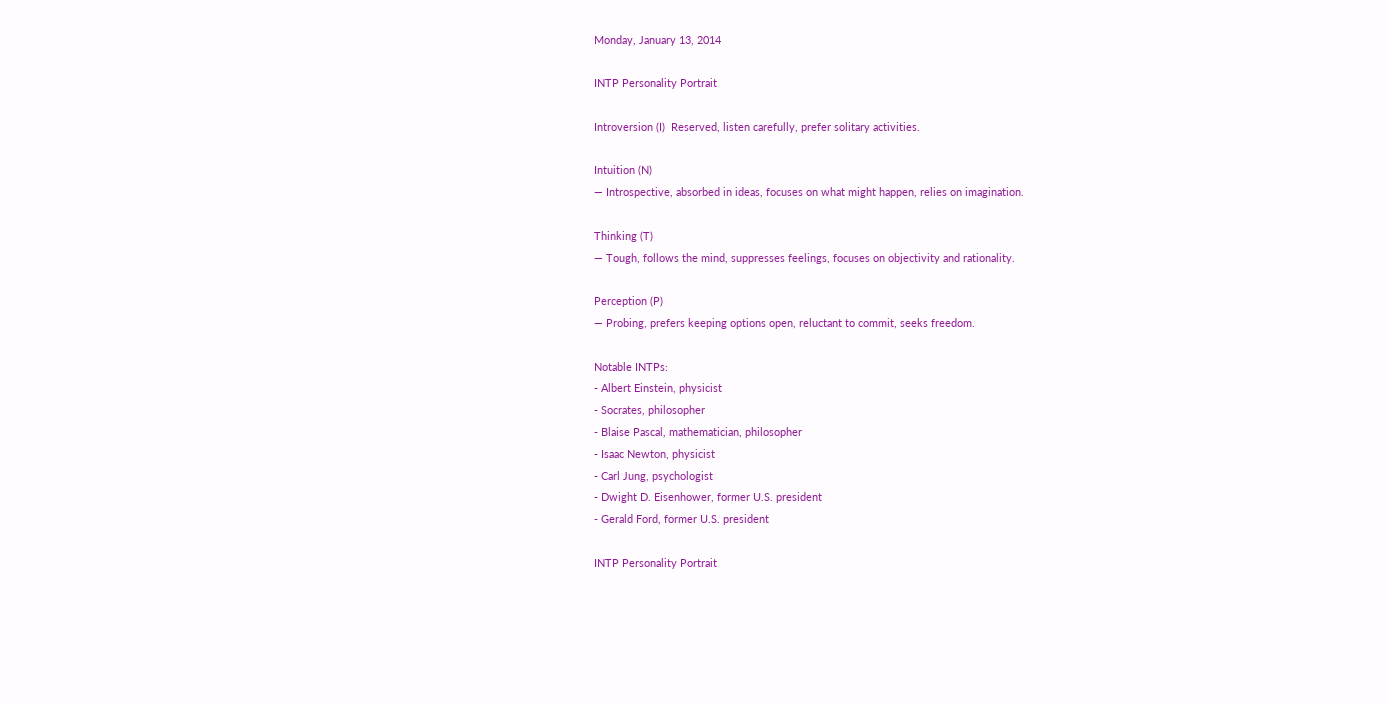Monday, January 13, 2014

INTP Personality Portrait

Introversion (I)  Reserved, listen carefully, prefer solitary activities.

Intuition (N)
— Introspective, absorbed in ideas, focuses on what might happen, relies on imagination.

Thinking (T)
— Tough, follows the mind, suppresses feelings, focuses on objectivity and rationality.

Perception (P)
— Probing, prefers keeping options open, reluctant to commit, seeks freedom.

Notable INTPs:
- Albert Einstein, physicist
- Socrates, philosopher
- Blaise Pascal, mathematician, philosopher
- Isaac Newton, physicist
- Carl Jung, psychologist
- Dwight D. Eisenhower, former U.S. president
- Gerald Ford, former U.S. president

INTP Personality Portrait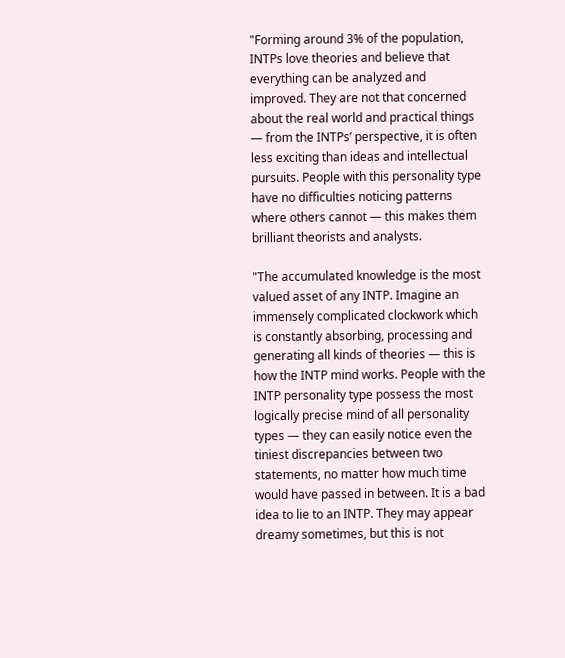"Forming around 3% of the population, INTPs love theories and believe that everything can be analyzed and improved. They are not that concerned about the real world and practical things — from the INTPs’ perspective, it is often less exciting than ideas and intellectual pursuits. People with this personality type have no difficulties noticing patterns where others cannot — this makes them brilliant theorists and analysts.

"The accumulated knowledge is the most valued asset of any INTP. Imagine an immensely complicated clockwork which is constantly absorbing, processing and generating all kinds of theories — this is how the INTP mind works. People with the INTP personality type possess the most logically precise mind of all personality types — they can easily notice even the tiniest discrepancies between two statements, no matter how much time would have passed in between. It is a bad idea to lie to an INTP. They may appear dreamy sometimes, but this is not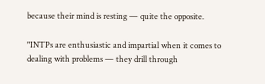because their mind is resting — quite the opposite.

"INTPs are enthusiastic and impartial when it comes to dealing with problems — they drill through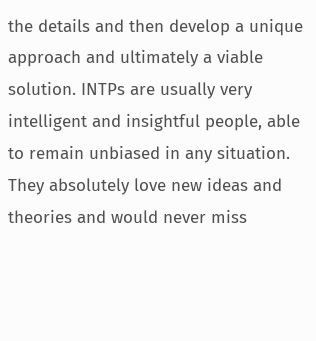the details and then develop a unique approach and ultimately a viable solution. INTPs are usually very intelligent and insightful people, able to remain unbiased in any situation. They absolutely love new ideas and theories and would never miss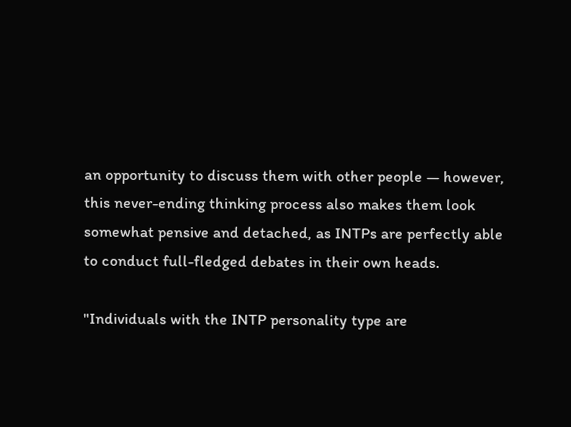an opportunity to discuss them with other people — however, this never-ending thinking process also makes them look somewhat pensive and detached, as INTPs are perfectly able to conduct full-fledged debates in their own heads.

"Individuals with the INTP personality type are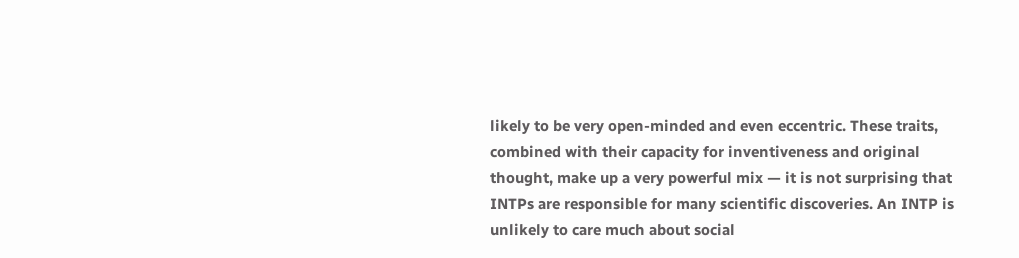likely to be very open-minded and even eccentric. These traits, combined with their capacity for inventiveness and original thought, make up a very powerful mix — it is not surprising that INTPs are responsible for many scientific discoveries. An INTP is unlikely to care much about social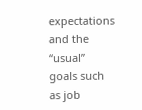expectations and the “usual” goals such as job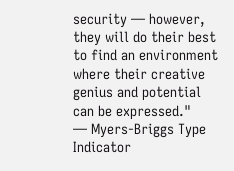security — however, they will do their best to find an environment where their creative genius and potential can be expressed."
— Myers-Briggs Type Indicator